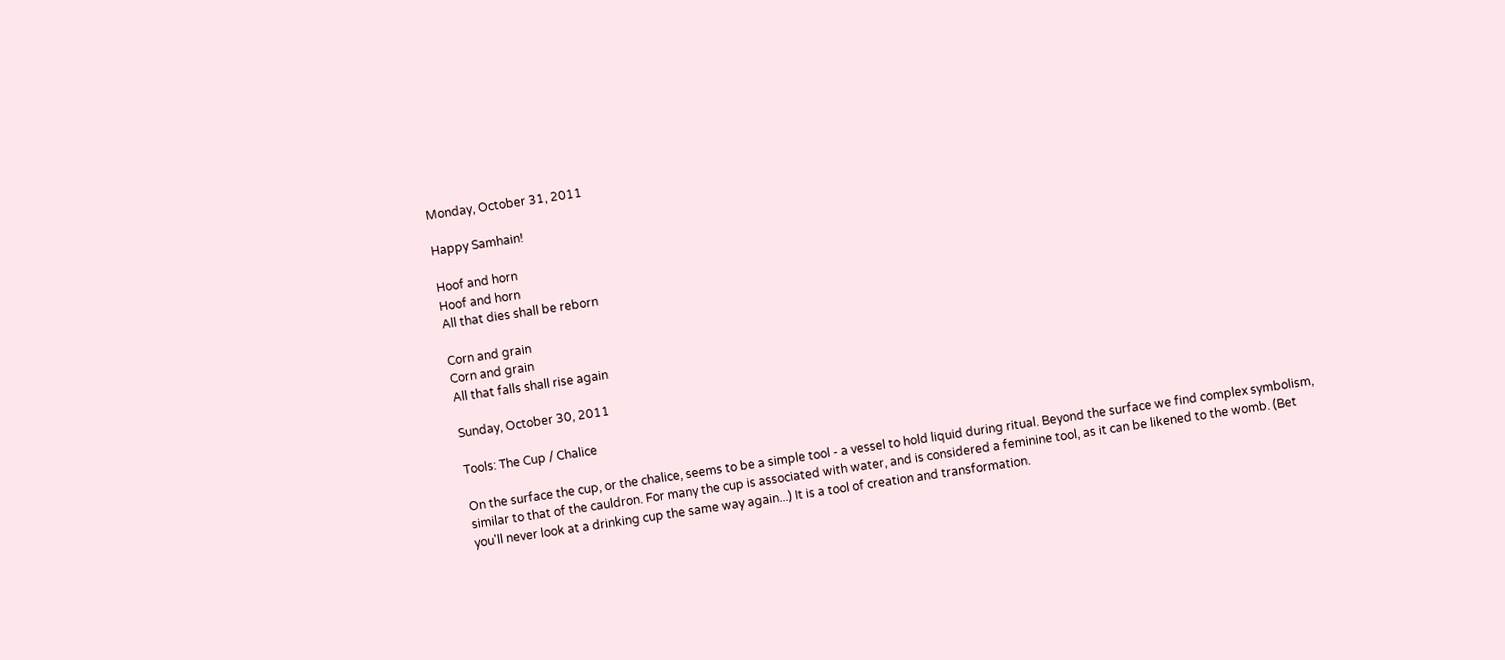Monday, October 31, 2011

Happy Samhain!

Hoof and horn
Hoof and horn
All that dies shall be reborn

Corn and grain
Corn and grain
All that falls shall rise again

Sunday, October 30, 2011

Tools: The Cup / Chalice

On the surface the cup, or the chalice, seems to be a simple tool - a vessel to hold liquid during ritual. Beyond the surface we find complex symbolism, similar to that of the cauldron. For many the cup is associated with water, and is considered a feminine tool, as it can be likened to the womb. (Bet you'll never look at a drinking cup the same way again...) It is a tool of creation and transformation.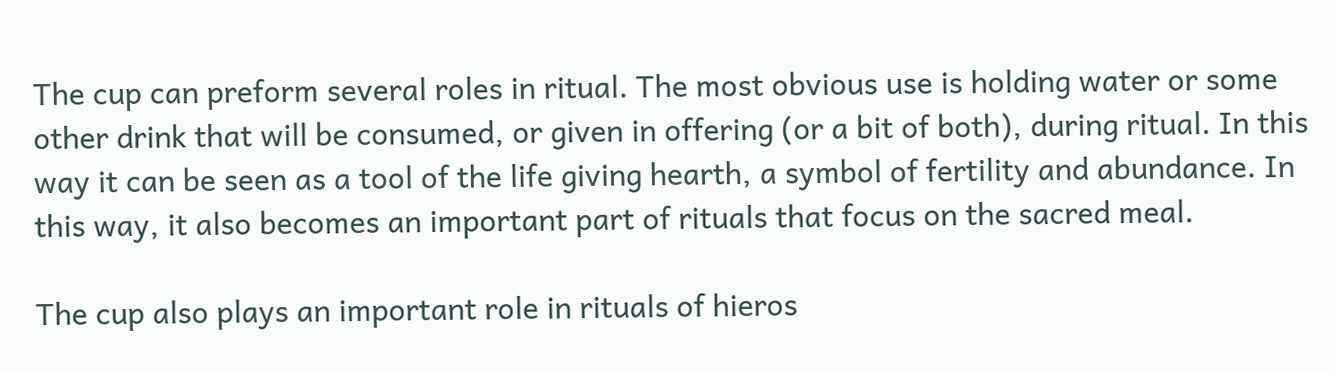The cup can preform several roles in ritual. The most obvious use is holding water or some other drink that will be consumed, or given in offering (or a bit of both), during ritual. In this way it can be seen as a tool of the life giving hearth, a symbol of fertility and abundance. In this way, it also becomes an important part of rituals that focus on the sacred meal.

The cup also plays an important role in rituals of hieros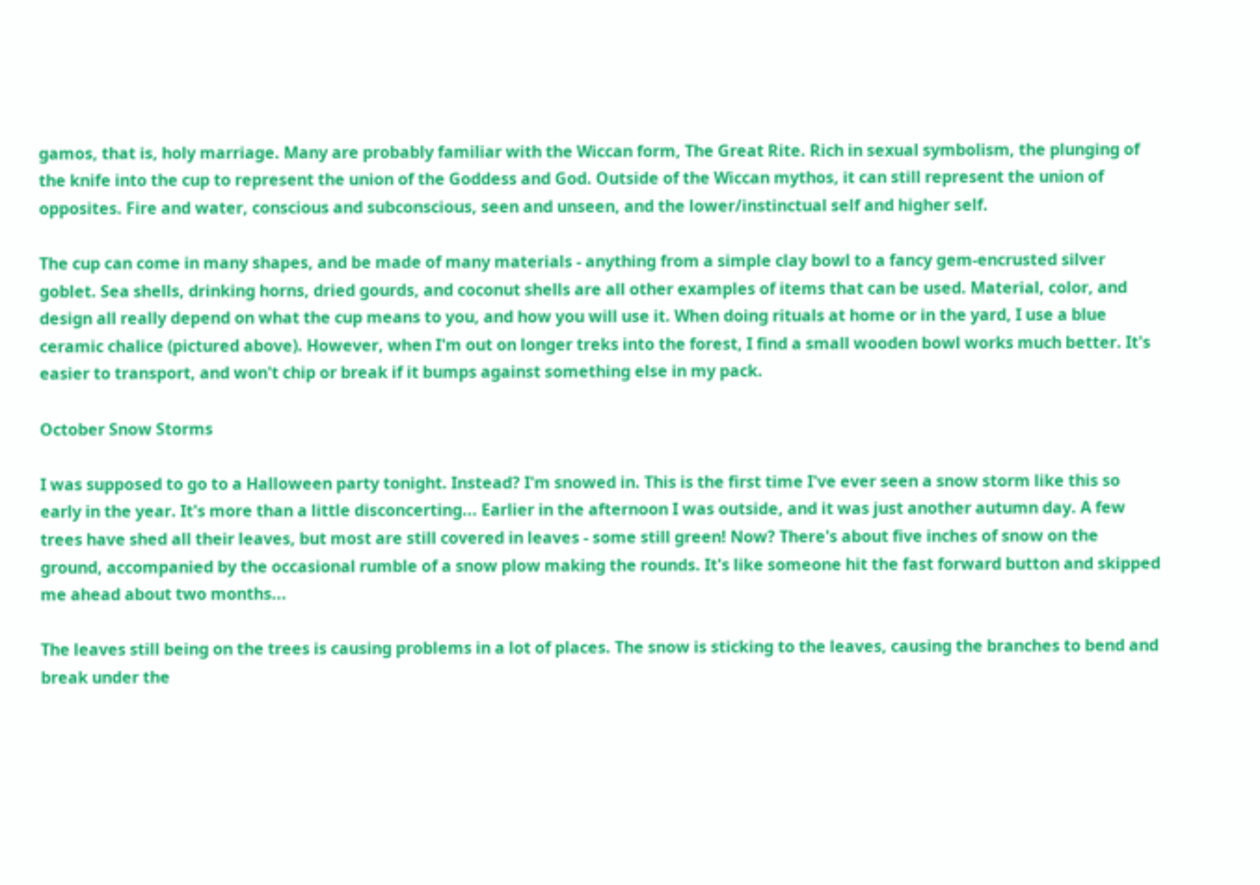gamos, that is, holy marriage. Many are probably familiar with the Wiccan form, The Great Rite. Rich in sexual symbolism, the plunging of the knife into the cup to represent the union of the Goddess and God. Outside of the Wiccan mythos, it can still represent the union of opposites. Fire and water, conscious and subconscious, seen and unseen, and the lower/instinctual self and higher self.

The cup can come in many shapes, and be made of many materials - anything from a simple clay bowl to a fancy gem-encrusted silver goblet. Sea shells, drinking horns, dried gourds, and coconut shells are all other examples of items that can be used. Material, color, and design all really depend on what the cup means to you, and how you will use it. When doing rituals at home or in the yard, I use a blue ceramic chalice (pictured above). However, when I'm out on longer treks into the forest, I find a small wooden bowl works much better. It's easier to transport, and won't chip or break if it bumps against something else in my pack.

October Snow Storms

I was supposed to go to a Halloween party tonight. Instead? I'm snowed in. This is the first time I've ever seen a snow storm like this so early in the year. It's more than a little disconcerting... Earlier in the afternoon I was outside, and it was just another autumn day. A few trees have shed all their leaves, but most are still covered in leaves - some still green! Now? There's about five inches of snow on the ground, accompanied by the occasional rumble of a snow plow making the rounds. It's like someone hit the fast forward button and skipped me ahead about two months...

The leaves still being on the trees is causing problems in a lot of places. The snow is sticking to the leaves, causing the branches to bend and break under the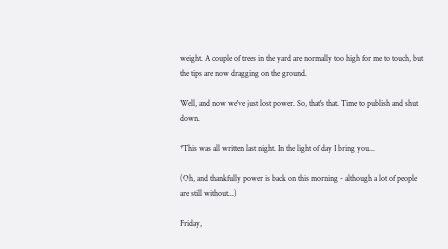weight. A couple of trees in the yard are normally too high for me to touch, but the tips are now dragging on the ground.

Well, and now we've just lost power. So, that's that. Time to publish and shut down.

*This was all written last night. In the light of day I bring you...

(Oh, and thankfully power is back on this morning - although a lot of people are still without...)

Friday,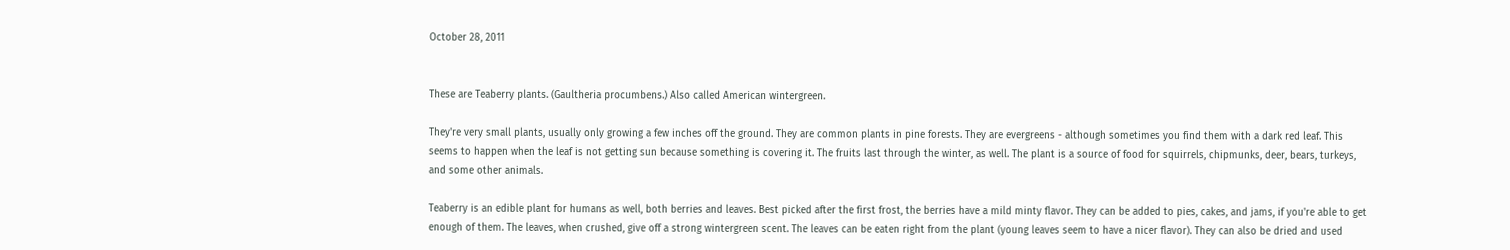October 28, 2011


These are Teaberry plants. (Gaultheria procumbens.) Also called American wintergreen.

They're very small plants, usually only growing a few inches off the ground. They are common plants in pine forests. They are evergreens - although sometimes you find them with a dark red leaf. This seems to happen when the leaf is not getting sun because something is covering it. The fruits last through the winter, as well. The plant is a source of food for squirrels, chipmunks, deer, bears, turkeys, and some other animals.

Teaberry is an edible plant for humans as well, both berries and leaves. Best picked after the first frost, the berries have a mild minty flavor. They can be added to pies, cakes, and jams, if you're able to get enough of them. The leaves, when crushed, give off a strong wintergreen scent. The leaves can be eaten right from the plant (young leaves seem to have a nicer flavor). They can also be dried and used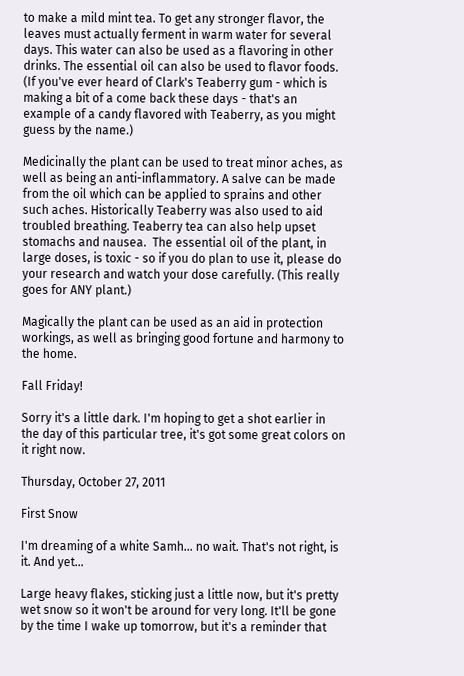to make a mild mint tea. To get any stronger flavor, the leaves must actually ferment in warm water for several days. This water can also be used as a flavoring in other drinks. The essential oil can also be used to flavor foods. (If you've ever heard of Clark's Teaberry gum - which is making a bit of a come back these days - that's an example of a candy flavored with Teaberry, as you might guess by the name.)

Medicinally the plant can be used to treat minor aches, as well as being an anti-inflammatory. A salve can be made from the oil which can be applied to sprains and other such aches. Historically Teaberry was also used to aid troubled breathing. Teaberry tea can also help upset stomachs and nausea.  The essential oil of the plant, in large doses, is toxic - so if you do plan to use it, please do your research and watch your dose carefully. (This really goes for ANY plant.)

Magically the plant can be used as an aid in protection workings, as well as bringing good fortune and harmony to the home.

Fall Friday!

Sorry it's a little dark. I'm hoping to get a shot earlier in the day of this particular tree, it's got some great colors on it right now.

Thursday, October 27, 2011

First Snow

I'm dreaming of a white Samh... no wait. That's not right, is it. And yet...

Large heavy flakes, sticking just a little now, but it's pretty wet snow so it won't be around for very long. It'll be gone by the time I wake up tomorrow, but it's a reminder that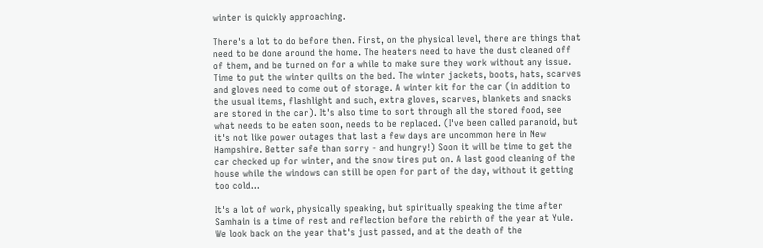winter is quickly approaching.

There's a lot to do before then. First, on the physical level, there are things that need to be done around the home. The heaters need to have the dust cleaned off of them, and be turned on for a while to make sure they work without any issue. Time to put the winter quilts on the bed. The winter jackets, boots, hats, scarves and gloves need to come out of storage. A winter kit for the car (in addition to the usual items, flashlight and such, extra gloves, scarves, blankets and snacks are stored in the car). It's also time to sort through all the stored food, see what needs to be eaten soon, needs to be replaced. (I've been called paranoid, but it's not like power outages that last a few days are uncommon here in New Hampshire. Better safe than sorry - and hungry!) Soon it will be time to get the car checked up for winter, and the snow tires put on. A last good cleaning of the house while the windows can still be open for part of the day, without it getting too cold...

It's a lot of work, physically speaking, but spiritually speaking the time after Samhain is a time of rest and reflection before the rebirth of the year at Yule. We look back on the year that's just passed, and at the death of the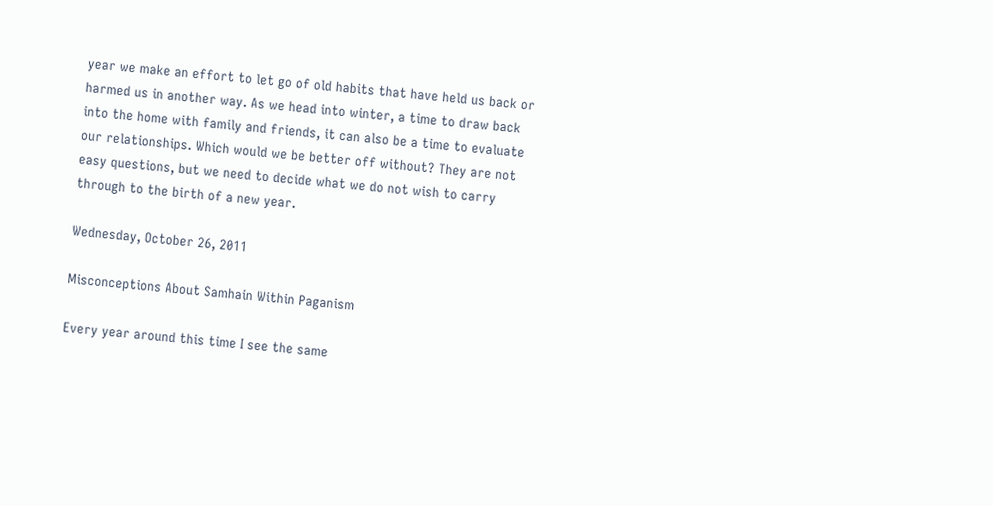year we make an effort to let go of old habits that have held us back or harmed us in another way. As we head into winter, a time to draw back into the home with family and friends, it can also be a time to evaluate our relationships. Which would we be better off without? They are not easy questions, but we need to decide what we do not wish to carry through to the birth of a new year.

Wednesday, October 26, 2011

Misconceptions About Samhain Within Paganism

Every year around this time I see the same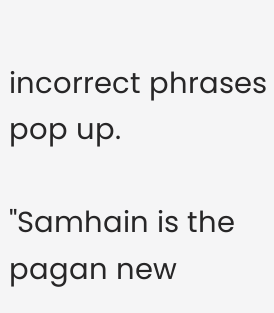incorrect phrases pop up.

"Samhain is the pagan new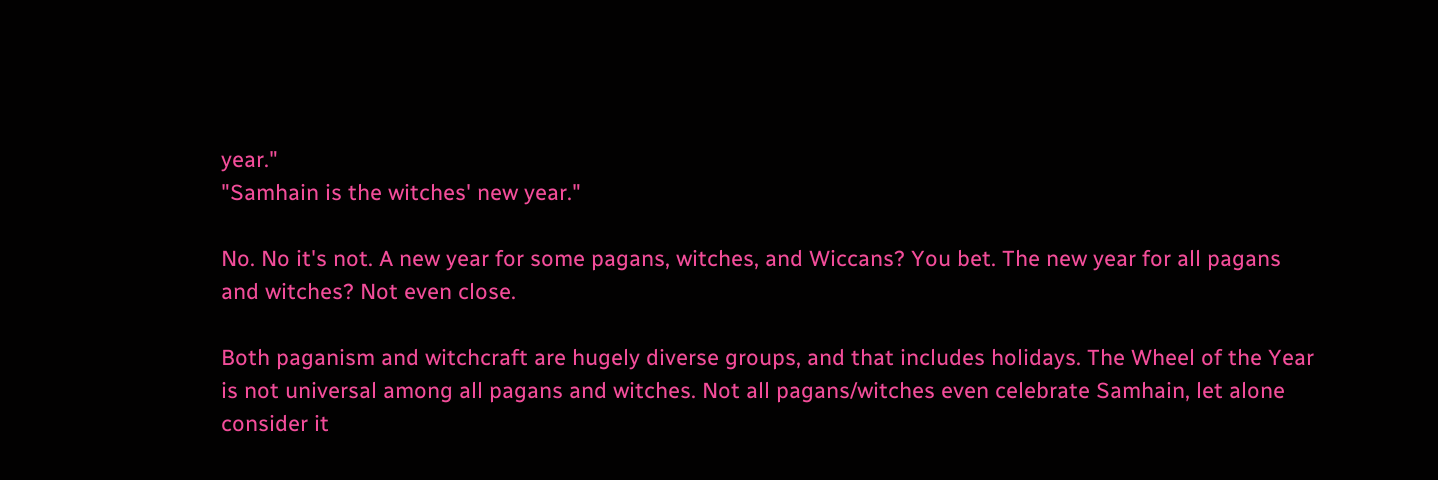year."
"Samhain is the witches' new year."

No. No it's not. A new year for some pagans, witches, and Wiccans? You bet. The new year for all pagans and witches? Not even close.

Both paganism and witchcraft are hugely diverse groups, and that includes holidays. The Wheel of the Year is not universal among all pagans and witches. Not all pagans/witches even celebrate Samhain, let alone consider it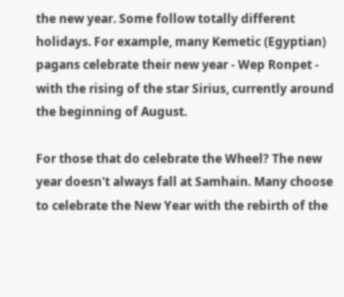the new year. Some follow totally different holidays. For example, many Kemetic (Egyptian) pagans celebrate their new year - Wep Ronpet - with the rising of the star Sirius, currently around the beginning of August.

For those that do celebrate the Wheel? The new year doesn't always fall at Samhain. Many choose to celebrate the New Year with the rebirth of the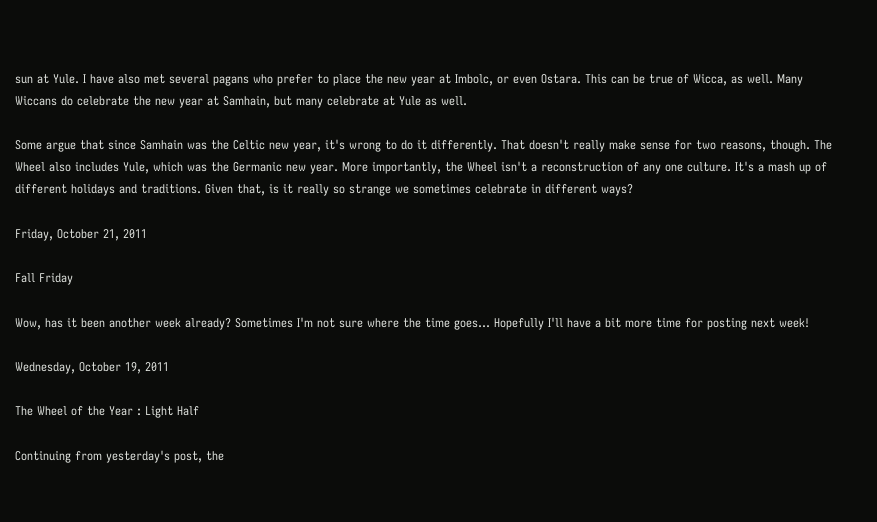sun at Yule. I have also met several pagans who prefer to place the new year at Imbolc, or even Ostara. This can be true of Wicca, as well. Many Wiccans do celebrate the new year at Samhain, but many celebrate at Yule as well.

Some argue that since Samhain was the Celtic new year, it's wrong to do it differently. That doesn't really make sense for two reasons, though. The Wheel also includes Yule, which was the Germanic new year. More importantly, the Wheel isn't a reconstruction of any one culture. It's a mash up of different holidays and traditions. Given that, is it really so strange we sometimes celebrate in different ways?

Friday, October 21, 2011

Fall Friday

Wow, has it been another week already? Sometimes I'm not sure where the time goes... Hopefully I'll have a bit more time for posting next week!

Wednesday, October 19, 2011

The Wheel of the Year : Light Half

Continuing from yesterday's post, the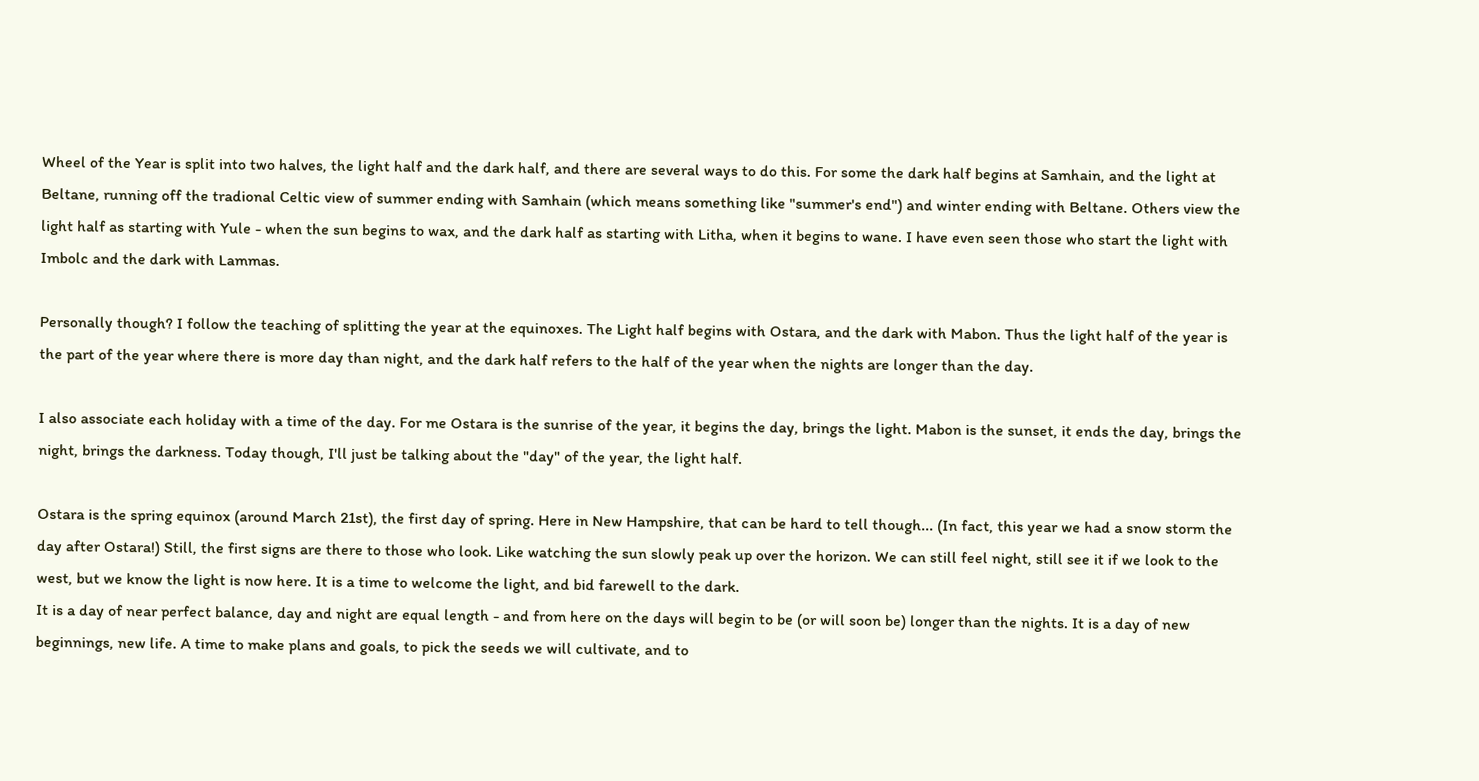Wheel of the Year is split into two halves, the light half and the dark half, and there are several ways to do this. For some the dark half begins at Samhain, and the light at Beltane, running off the tradional Celtic view of summer ending with Samhain (which means something like "summer's end") and winter ending with Beltane. Others view the light half as starting with Yule - when the sun begins to wax, and the dark half as starting with Litha, when it begins to wane. I have even seen those who start the light with Imbolc and the dark with Lammas.

Personally though? I follow the teaching of splitting the year at the equinoxes. The Light half begins with Ostara, and the dark with Mabon. Thus the light half of the year is the part of the year where there is more day than night, and the dark half refers to the half of the year when the nights are longer than the day.

I also associate each holiday with a time of the day. For me Ostara is the sunrise of the year, it begins the day, brings the light. Mabon is the sunset, it ends the day, brings the night, brings the darkness. Today though, I'll just be talking about the "day" of the year, the light half.

Ostara is the spring equinox (around March 21st), the first day of spring. Here in New Hampshire, that can be hard to tell though... (In fact, this year we had a snow storm the day after Ostara!) Still, the first signs are there to those who look. Like watching the sun slowly peak up over the horizon. We can still feel night, still see it if we look to the west, but we know the light is now here. It is a time to welcome the light, and bid farewell to the dark.
It is a day of near perfect balance, day and night are equal length - and from here on the days will begin to be (or will soon be) longer than the nights. It is a day of new beginnings, new life. A time to make plans and goals, to pick the seeds we will cultivate, and to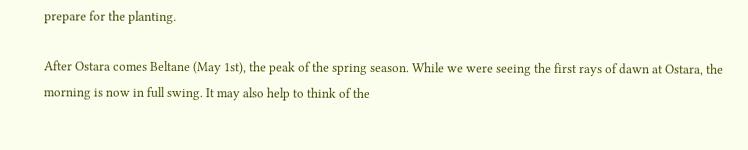prepare for the planting.

After Ostara comes Beltane (May 1st), the peak of the spring season. While we were seeing the first rays of dawn at Ostara, the morning is now in full swing. It may also help to think of the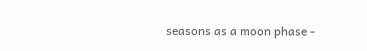seasons as a moon phase -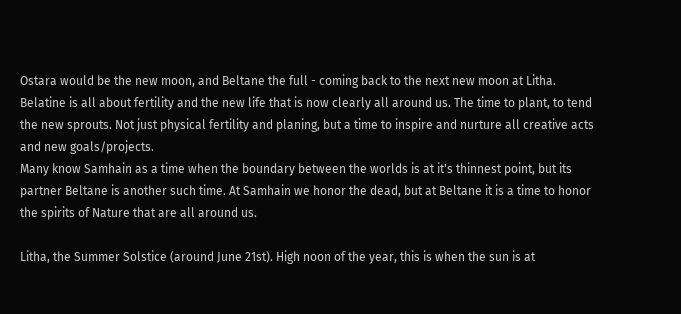Ostara would be the new moon, and Beltane the full - coming back to the next new moon at Litha. Belatine is all about fertility and the new life that is now clearly all around us. The time to plant, to tend the new sprouts. Not just physical fertility and planing, but a time to inspire and nurture all creative acts and new goals/projects.
Many know Samhain as a time when the boundary between the worlds is at it's thinnest point, but its partner Beltane is another such time. At Samhain we honor the dead, but at Beltane it is a time to honor the spirits of Nature that are all around us.

Litha, the Summer Solstice (around June 21st). High noon of the year, this is when the sun is at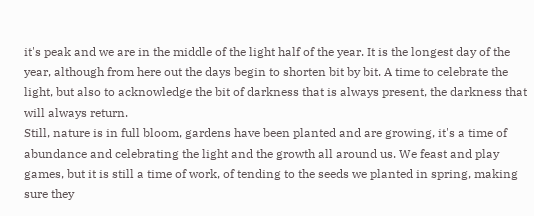it's peak and we are in the middle of the light half of the year. It is the longest day of the year, although from here out the days begin to shorten bit by bit. A time to celebrate the light, but also to acknowledge the bit of darkness that is always present, the darkness that will always return.
Still, nature is in full bloom, gardens have been planted and are growing, it's a time of abundance and celebrating the light and the growth all around us. We feast and play games, but it is still a time of work, of tending to the seeds we planted in spring, making sure they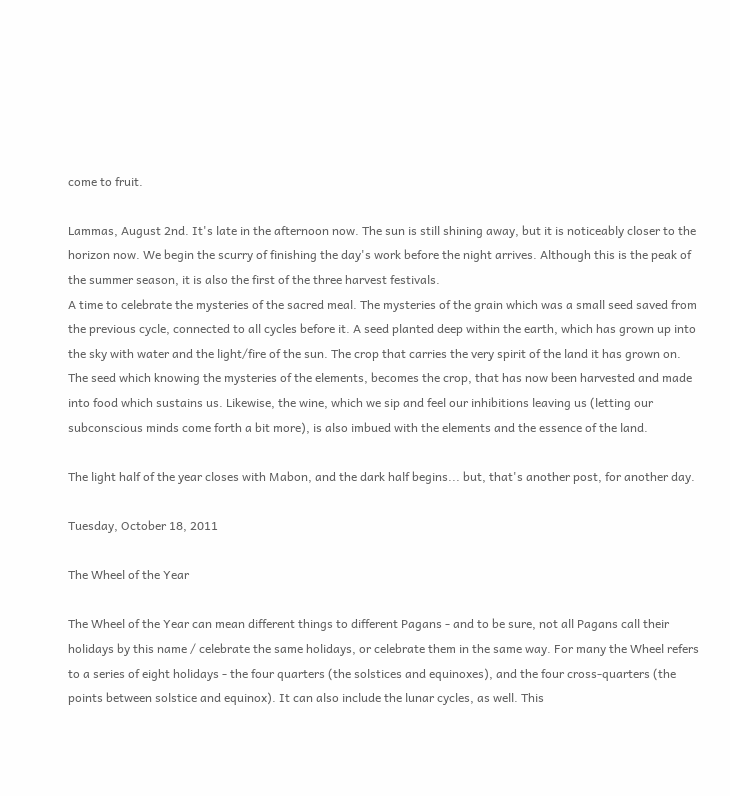come to fruit.

Lammas, August 2nd. It's late in the afternoon now. The sun is still shining away, but it is noticeably closer to the horizon now. We begin the scurry of finishing the day's work before the night arrives. Although this is the peak of the summer season, it is also the first of the three harvest festivals.
A time to celebrate the mysteries of the sacred meal. The mysteries of the grain which was a small seed saved from the previous cycle, connected to all cycles before it. A seed planted deep within the earth, which has grown up into the sky with water and the light/fire of the sun. The crop that carries the very spirit of the land it has grown on. The seed which knowing the mysteries of the elements, becomes the crop, that has now been harvested and made into food which sustains us. Likewise, the wine, which we sip and feel our inhibitions leaving us (letting our subconscious minds come forth a bit more), is also imbued with the elements and the essence of the land.

The light half of the year closes with Mabon, and the dark half begins... but, that's another post, for another day.

Tuesday, October 18, 2011

The Wheel of the Year

The Wheel of the Year can mean different things to different Pagans - and to be sure, not all Pagans call their holidays by this name / celebrate the same holidays, or celebrate them in the same way. For many the Wheel refers to a series of eight holidays - the four quarters (the solstices and equinoxes), and the four cross-quarters (the points between solstice and equinox). It can also include the lunar cycles, as well. This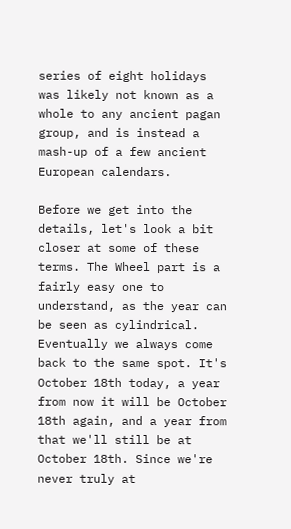series of eight holidays was likely not known as a whole to any ancient pagan group, and is instead a mash-up of a few ancient European calendars.

Before we get into the details, let's look a bit closer at some of these terms. The Wheel part is a fairly easy one to understand, as the year can be seen as cylindrical. Eventually we always come back to the same spot. It's October 18th today, a year from now it will be October 18th again, and a year from that we'll still be at October 18th. Since we're never truly at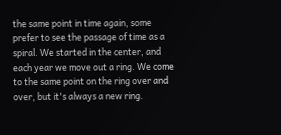the same point in time again, some prefer to see the passage of time as a spiral. We started in the center, and each year we move out a ring. We come to the same point on the ring over and over, but it's always a new ring.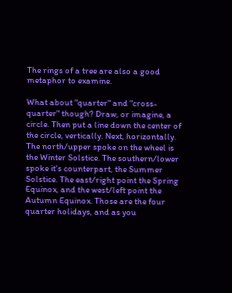The rings of a tree are also a good metaphor to examine.

What about "quarter" and "cross-quarter" though? Draw, or imagine, a circle. Then put a line down the center of the circle, vertically. Next, horizontally. The north/upper spoke on the wheel is the Winter Solstice. The southern/lower spoke it's counterpart, the Summer Solstice. The east/right point the Spring Equinox, and the west/left point the Autumn Equinox. Those are the four quarter holidays, and as you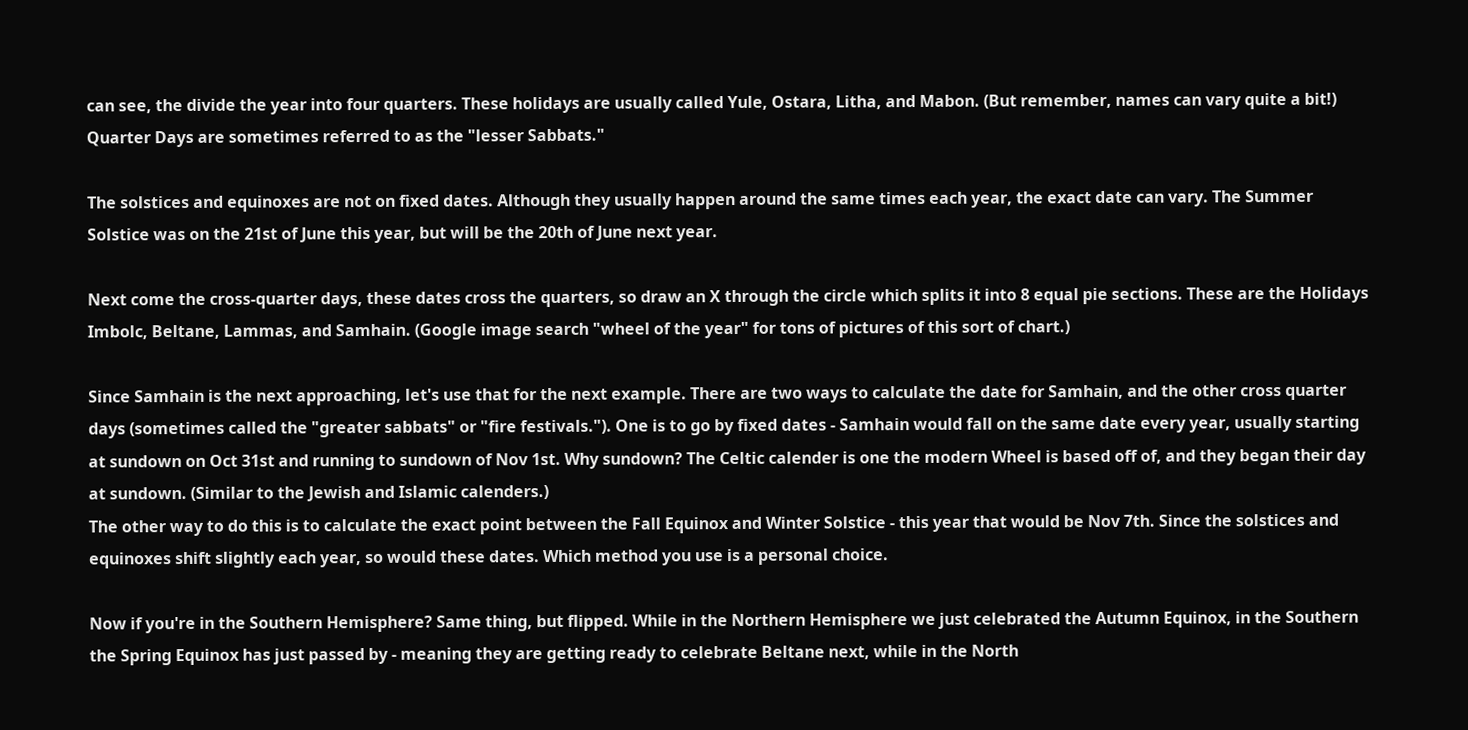can see, the divide the year into four quarters. These holidays are usually called Yule, Ostara, Litha, and Mabon. (But remember, names can vary quite a bit!) Quarter Days are sometimes referred to as the "lesser Sabbats."

The solstices and equinoxes are not on fixed dates. Although they usually happen around the same times each year, the exact date can vary. The Summer Solstice was on the 21st of June this year, but will be the 20th of June next year.

Next come the cross-quarter days, these dates cross the quarters, so draw an X through the circle which splits it into 8 equal pie sections. These are the Holidays Imbolc, Beltane, Lammas, and Samhain. (Google image search "wheel of the year" for tons of pictures of this sort of chart.)

Since Samhain is the next approaching, let's use that for the next example. There are two ways to calculate the date for Samhain, and the other cross quarter days (sometimes called the "greater sabbats" or "fire festivals."). One is to go by fixed dates - Samhain would fall on the same date every year, usually starting at sundown on Oct 31st and running to sundown of Nov 1st. Why sundown? The Celtic calender is one the modern Wheel is based off of, and they began their day at sundown. (Similar to the Jewish and Islamic calenders.)
The other way to do this is to calculate the exact point between the Fall Equinox and Winter Solstice - this year that would be Nov 7th. Since the solstices and equinoxes shift slightly each year, so would these dates. Which method you use is a personal choice.

Now if you're in the Southern Hemisphere? Same thing, but flipped. While in the Northern Hemisphere we just celebrated the Autumn Equinox, in the Southern the Spring Equinox has just passed by - meaning they are getting ready to celebrate Beltane next, while in the North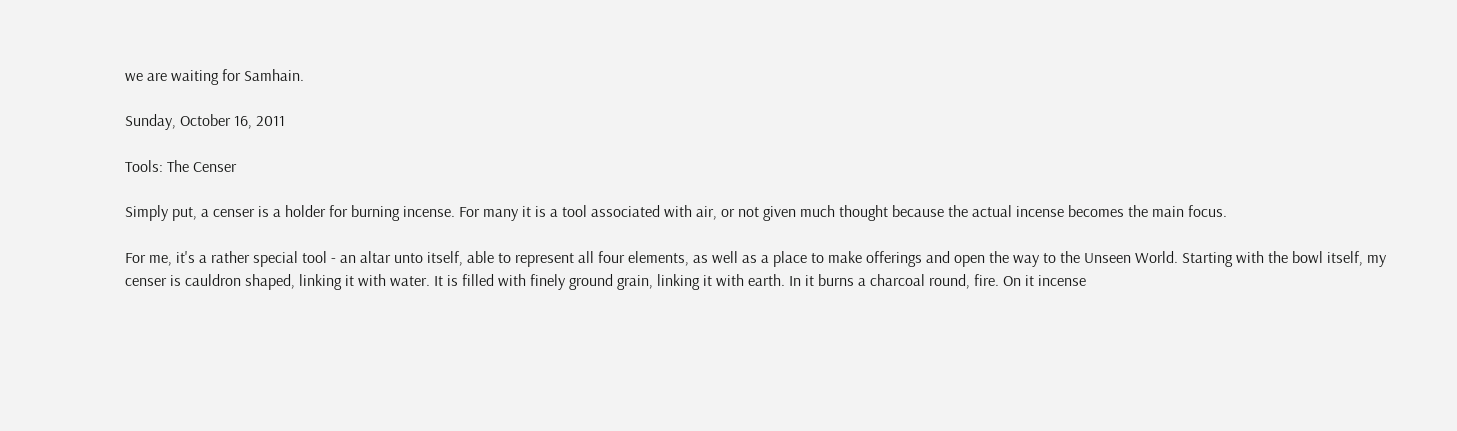we are waiting for Samhain.

Sunday, October 16, 2011

Tools: The Censer

Simply put, a censer is a holder for burning incense. For many it is a tool associated with air, or not given much thought because the actual incense becomes the main focus.

For me, it's a rather special tool - an altar unto itself, able to represent all four elements, as well as a place to make offerings and open the way to the Unseen World. Starting with the bowl itself, my censer is cauldron shaped, linking it with water. It is filled with finely ground grain, linking it with earth. In it burns a charcoal round, fire. On it incense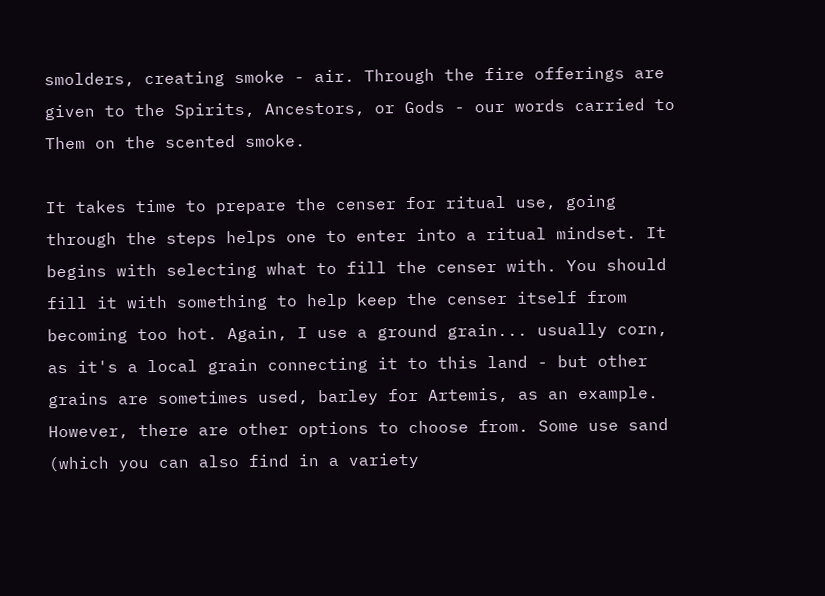smolders, creating smoke - air. Through the fire offerings are given to the Spirits, Ancestors, or Gods - our words carried to Them on the scented smoke.

It takes time to prepare the censer for ritual use, going through the steps helps one to enter into a ritual mindset. It begins with selecting what to fill the censer with. You should fill it with something to help keep the censer itself from becoming too hot. Again, I use a ground grain... usually corn, as it's a local grain connecting it to this land - but other grains are sometimes used, barley for Artemis, as an example. However, there are other options to choose from. Some use sand (which you can also find in a variety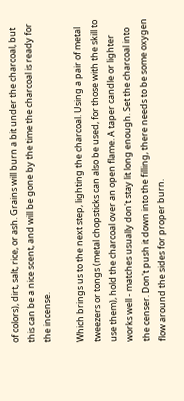of colors), dirt, salt, rice, or ash. Grains will burn a bit under the charcoal, but this can be a nice scent, and will be gone by the time the charcoal is ready for the incense.

Which brings us to the next step, lighting the charcoal. Using a pair of metal tweezers or tongs (metal chopsticks can also be used, for those with the skill to use them), hold the charcoal over an open flame. A taper candle or lighter works well - matches usually don't stay lit long enough. Set the charcoal into the censer. Don't push it down into the filling, there needs to be some oxygen flow around the sides for proper burn.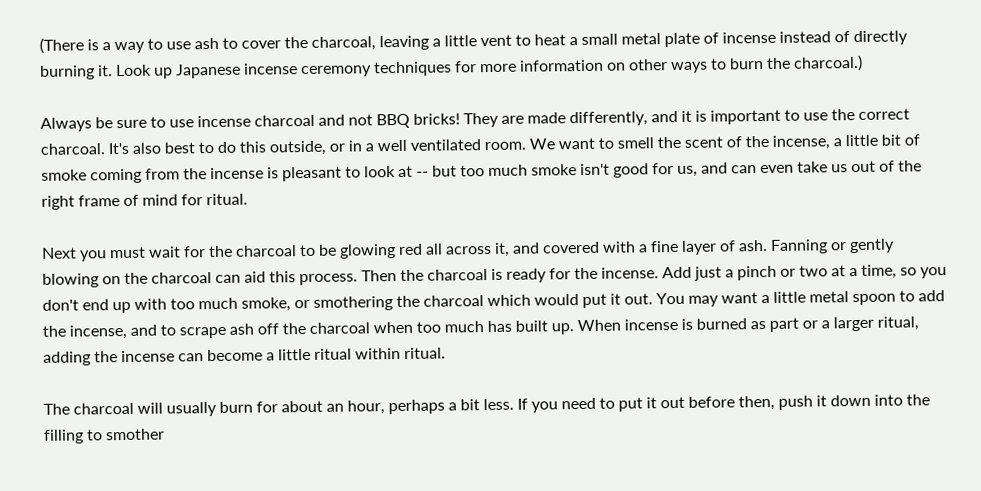(There is a way to use ash to cover the charcoal, leaving a little vent to heat a small metal plate of incense instead of directly burning it. Look up Japanese incense ceremony techniques for more information on other ways to burn the charcoal.)

Always be sure to use incense charcoal and not BBQ bricks! They are made differently, and it is important to use the correct charcoal. It's also best to do this outside, or in a well ventilated room. We want to smell the scent of the incense, a little bit of smoke coming from the incense is pleasant to look at -- but too much smoke isn't good for us, and can even take us out of the right frame of mind for ritual.

Next you must wait for the charcoal to be glowing red all across it, and covered with a fine layer of ash. Fanning or gently blowing on the charcoal can aid this process. Then the charcoal is ready for the incense. Add just a pinch or two at a time, so you don't end up with too much smoke, or smothering the charcoal which would put it out. You may want a little metal spoon to add the incense, and to scrape ash off the charcoal when too much has built up. When incense is burned as part or a larger ritual, adding the incense can become a little ritual within ritual.

The charcoal will usually burn for about an hour, perhaps a bit less. If you need to put it out before then, push it down into the filling to smother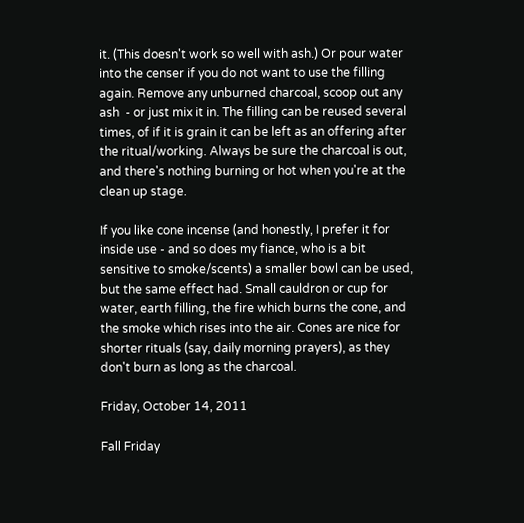it. (This doesn't work so well with ash.) Or pour water into the censer if you do not want to use the filling again. Remove any unburned charcoal, scoop out any ash  - or just mix it in. The filling can be reused several times, of if it is grain it can be left as an offering after the ritual/working. Always be sure the charcoal is out, and there's nothing burning or hot when you're at the clean up stage.

If you like cone incense (and honestly, I prefer it for inside use - and so does my fiance, who is a bit sensitive to smoke/scents) a smaller bowl can be used, but the same effect had. Small cauldron or cup for water, earth filling, the fire which burns the cone, and the smoke which rises into the air. Cones are nice for shorter rituals (say, daily morning prayers), as they don't burn as long as the charcoal.

Friday, October 14, 2011

Fall Friday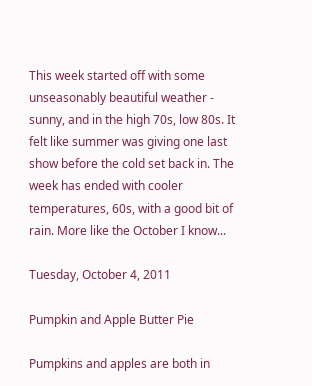This week started off with some unseasonably beautiful weather - sunny, and in the high 70s, low 80s. It felt like summer was giving one last show before the cold set back in. The week has ended with cooler temperatures, 60s, with a good bit of rain. More like the October I know...

Tuesday, October 4, 2011

Pumpkin and Apple Butter Pie

Pumpkins and apples are both in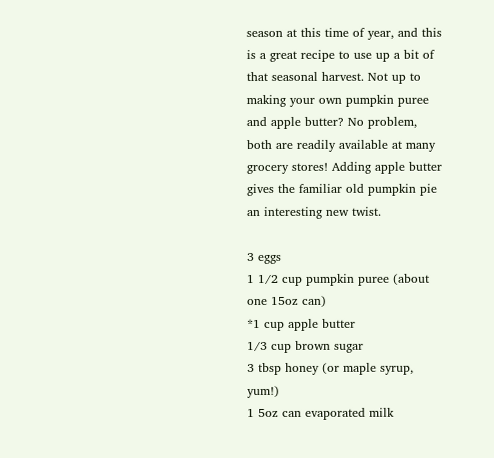season at this time of year, and this is a great recipe to use up a bit of that seasonal harvest. Not up to making your own pumpkin puree and apple butter? No problem, both are readily available at many grocery stores! Adding apple butter gives the familiar old pumpkin pie an interesting new twist.

3 eggs
1 1/2 cup pumpkin puree (about one 15oz can)
*1 cup apple butter
1/3 cup brown sugar
3 tbsp honey (or maple syrup, yum!)
1 5oz can evaporated milk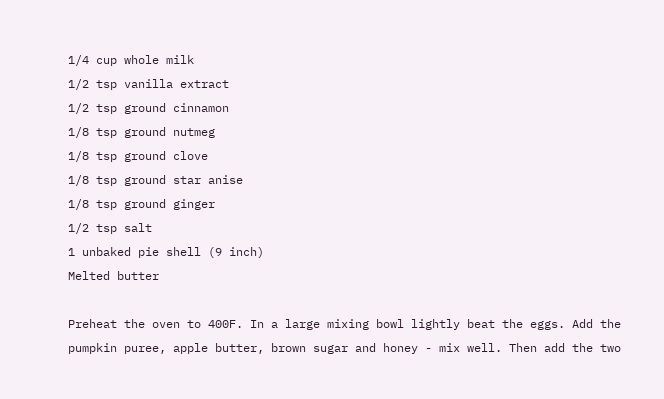1/4 cup whole milk
1/2 tsp vanilla extract
1/2 tsp ground cinnamon
1/8 tsp ground nutmeg
1/8 tsp ground clove
1/8 tsp ground star anise
1/8 tsp ground ginger
1/2 tsp salt
1 unbaked pie shell (9 inch)
Melted butter

Preheat the oven to 400F. In a large mixing bowl lightly beat the eggs. Add the pumpkin puree, apple butter, brown sugar and honey - mix well. Then add the two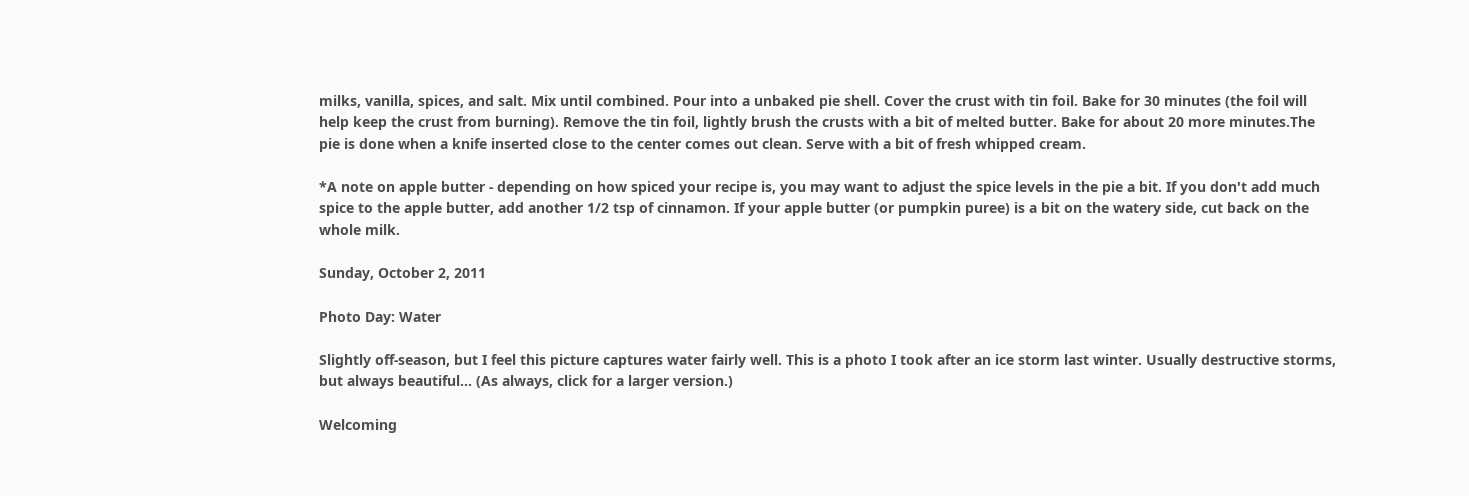milks, vanilla, spices, and salt. Mix until combined. Pour into a unbaked pie shell. Cover the crust with tin foil. Bake for 30 minutes (the foil will help keep the crust from burning). Remove the tin foil, lightly brush the crusts with a bit of melted butter. Bake for about 20 more minutes.The pie is done when a knife inserted close to the center comes out clean. Serve with a bit of fresh whipped cream.

*A note on apple butter - depending on how spiced your recipe is, you may want to adjust the spice levels in the pie a bit. If you don't add much spice to the apple butter, add another 1/2 tsp of cinnamon. If your apple butter (or pumpkin puree) is a bit on the watery side, cut back on the whole milk.

Sunday, October 2, 2011

Photo Day: Water

Slightly off-season, but I feel this picture captures water fairly well. This is a photo I took after an ice storm last winter. Usually destructive storms, but always beautiful... (As always, click for a larger version.)

Welcoming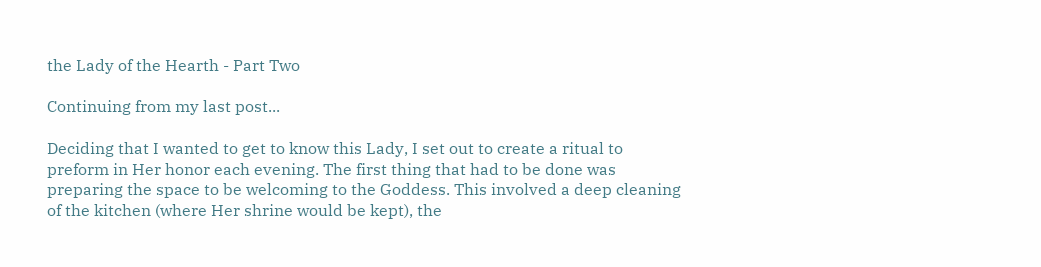the Lady of the Hearth - Part Two

Continuing from my last post...

Deciding that I wanted to get to know this Lady, I set out to create a ritual to preform in Her honor each evening. The first thing that had to be done was preparing the space to be welcoming to the Goddess. This involved a deep cleaning of the kitchen (where Her shrine would be kept), the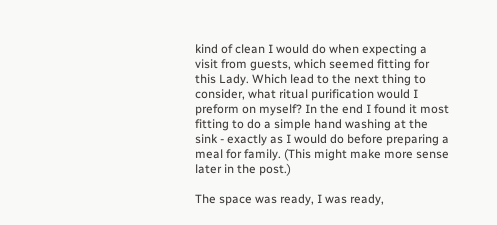kind of clean I would do when expecting a visit from guests, which seemed fitting for this Lady. Which lead to the next thing to consider, what ritual purification would I preform on myself? In the end I found it most fitting to do a simple hand washing at the sink - exactly as I would do before preparing a meal for family. (This might make more sense later in the post.)

The space was ready, I was ready,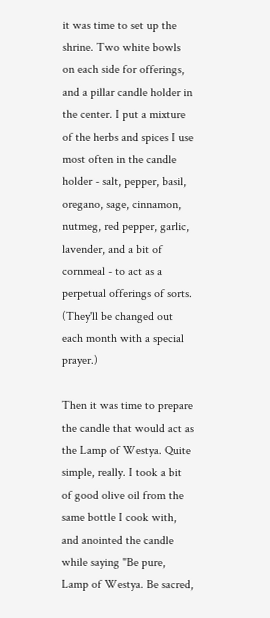it was time to set up the shrine. Two white bowls on each side for offerings, and a pillar candle holder in the center. I put a mixture of the herbs and spices I use most often in the candle holder - salt, pepper, basil, oregano, sage, cinnamon, nutmeg, red pepper, garlic, lavender, and a bit of cornmeal - to act as a perpetual offerings of sorts. (They'll be changed out each month with a special prayer.)

Then it was time to prepare the candle that would act as the Lamp of Westya. Quite simple, really. I took a bit of good olive oil from the same bottle I cook with, and anointed the candle while saying "Be pure, Lamp of Westya. Be sacred,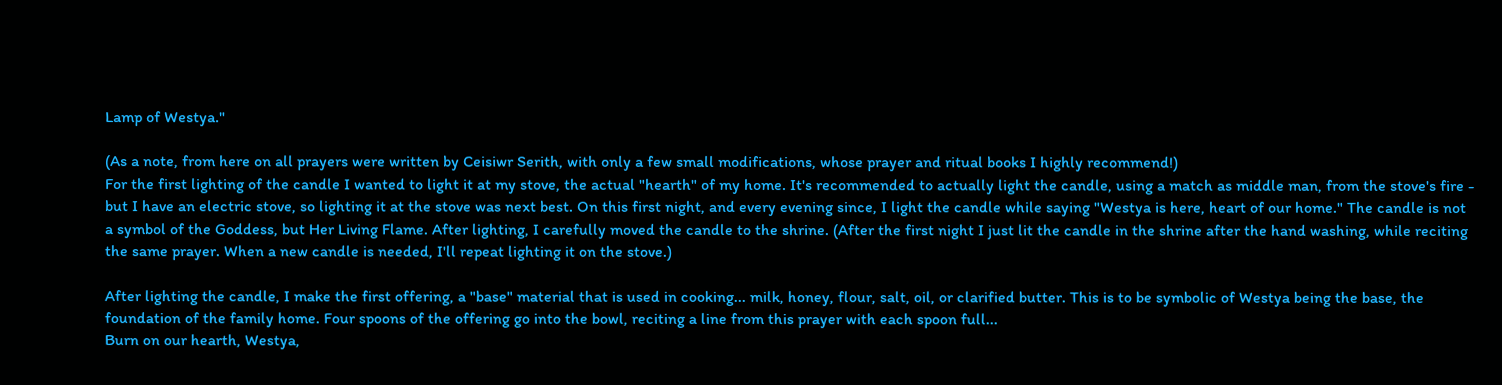Lamp of Westya."

(As a note, from here on all prayers were written by Ceisiwr Serith, with only a few small modifications, whose prayer and ritual books I highly recommend!)
For the first lighting of the candle I wanted to light it at my stove, the actual "hearth" of my home. It's recommended to actually light the candle, using a match as middle man, from the stove's fire - but I have an electric stove, so lighting it at the stove was next best. On this first night, and every evening since, I light the candle while saying "Westya is here, heart of our home." The candle is not a symbol of the Goddess, but Her Living Flame. After lighting, I carefully moved the candle to the shrine. (After the first night I just lit the candle in the shrine after the hand washing, while reciting the same prayer. When a new candle is needed, I'll repeat lighting it on the stove.)

After lighting the candle, I make the first offering, a "base" material that is used in cooking... milk, honey, flour, salt, oil, or clarified butter. This is to be symbolic of Westya being the base, the foundation of the family home. Four spoons of the offering go into the bowl, reciting a line from this prayer with each spoon full...
Burn on our hearth, Westya,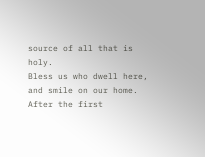source of all that is holy.
Bless us who dwell here,
and smile on our home.
After the first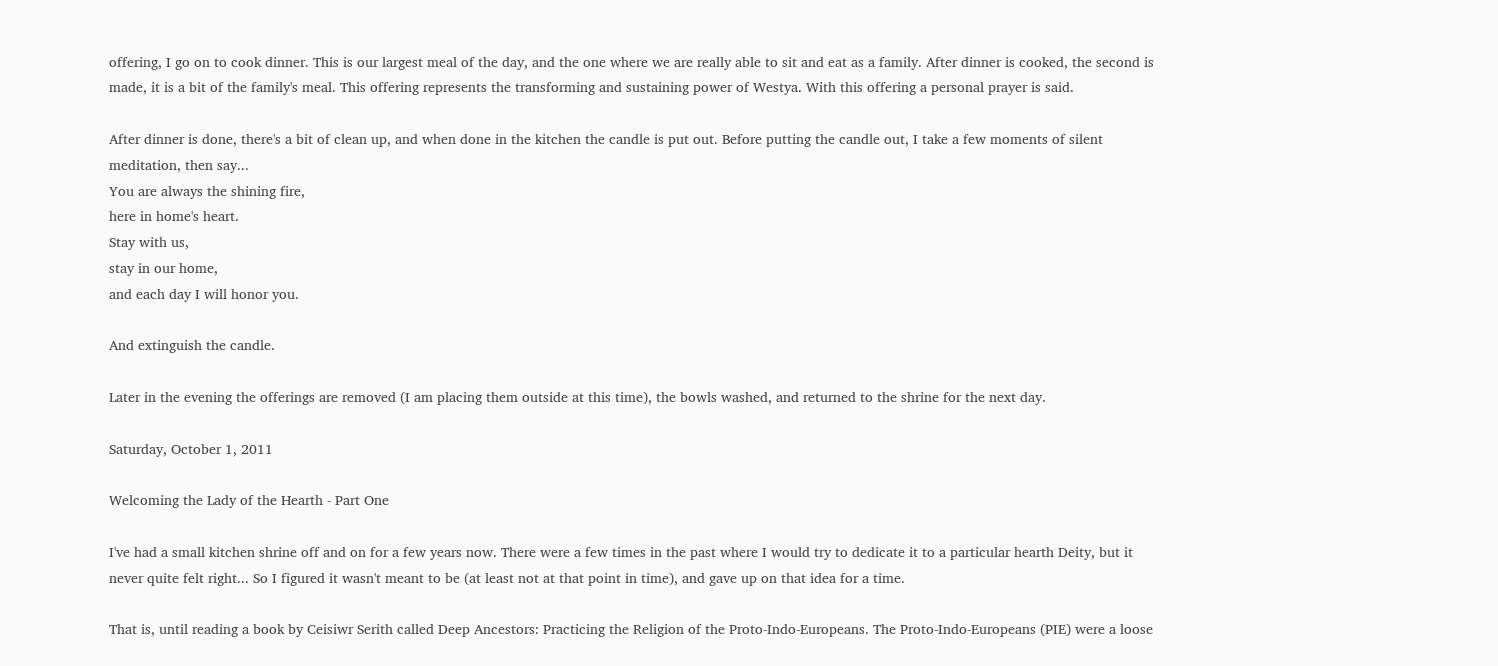offering, I go on to cook dinner. This is our largest meal of the day, and the one where we are really able to sit and eat as a family. After dinner is cooked, the second is made, it is a bit of the family's meal. This offering represents the transforming and sustaining power of Westya. With this offering a personal prayer is said.

After dinner is done, there's a bit of clean up, and when done in the kitchen the candle is put out. Before putting the candle out, I take a few moments of silent meditation, then say...
You are always the shining fire,
here in home's heart.
Stay with us,
stay in our home,
and each day I will honor you.

And extinguish the candle.

Later in the evening the offerings are removed (I am placing them outside at this time), the bowls washed, and returned to the shrine for the next day.

Saturday, October 1, 2011

Welcoming the Lady of the Hearth - Part One

I've had a small kitchen shrine off and on for a few years now. There were a few times in the past where I would try to dedicate it to a particular hearth Deity, but it never quite felt right... So I figured it wasn't meant to be (at least not at that point in time), and gave up on that idea for a time.

That is, until reading a book by Ceisiwr Serith called Deep Ancestors: Practicing the Religion of the Proto-Indo-Europeans. The Proto-Indo-Europeans (PIE) were a loose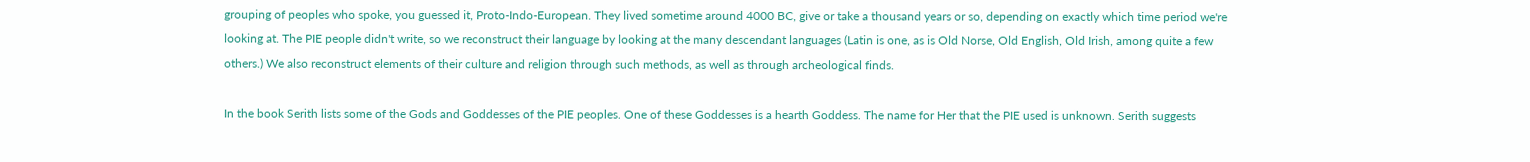grouping of peoples who spoke, you guessed it, Proto-Indo-European. They lived sometime around 4000 BC, give or take a thousand years or so, depending on exactly which time period we're looking at. The PIE people didn't write, so we reconstruct their language by looking at the many descendant languages (Latin is one, as is Old Norse, Old English, Old Irish, among quite a few others.) We also reconstruct elements of their culture and religion through such methods, as well as through archeological finds.

In the book Serith lists some of the Gods and Goddesses of the PIE peoples. One of these Goddesses is a hearth Goddess. The name for Her that the PIE used is unknown. Serith suggests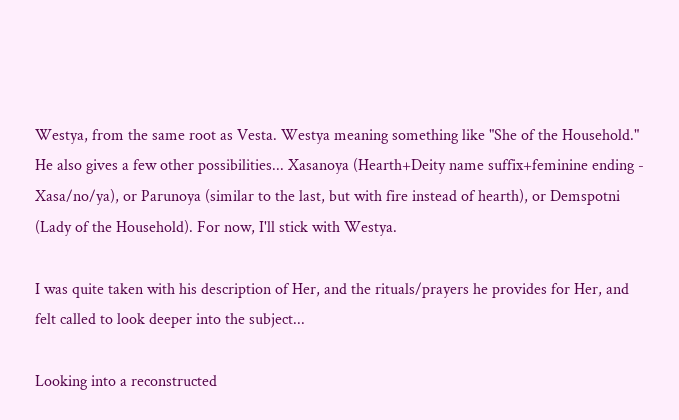Westya, from the same root as Vesta. Westya meaning something like "She of the Household." He also gives a few other possibilities... Xasanoya (Hearth+Deity name suffix+feminine ending - Xasa/no/ya), or Parunoya (similar to the last, but with fire instead of hearth), or Demspotni (Lady of the Household). For now, I'll stick with Westya.

I was quite taken with his description of Her, and the rituals/prayers he provides for Her, and felt called to look deeper into the subject...

Looking into a reconstructed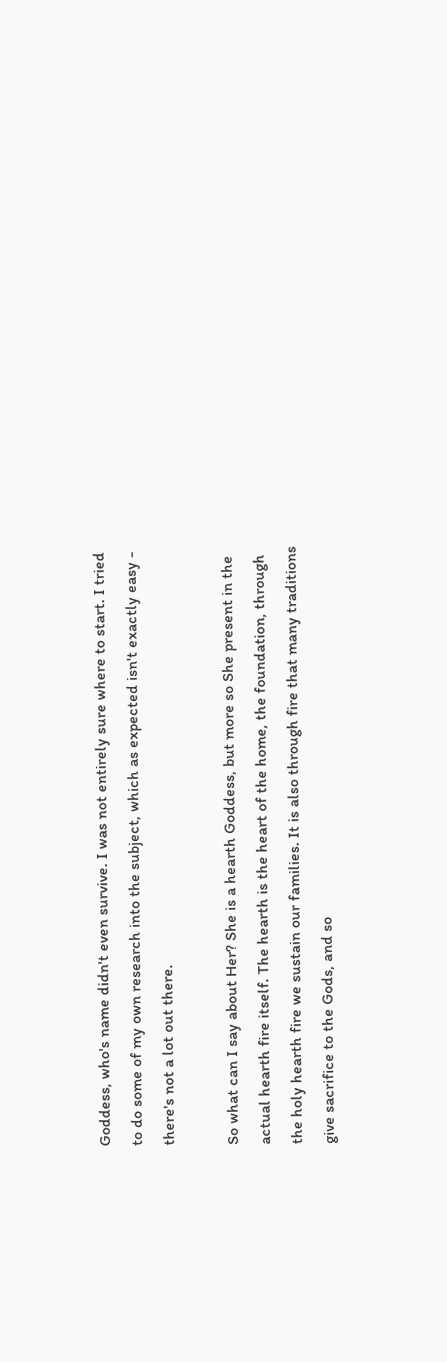Goddess, who's name didn't even survive. I was not entirely sure where to start. I tried to do some of my own research into the subject, which as expected isn't exactly easy - there's not a lot out there.

So what can I say about Her? She is a hearth Goddess, but more so She present in the actual hearth fire itself. The hearth is the heart of the home, the foundation, through the holy hearth fire we sustain our families. It is also through fire that many traditions give sacrifice to the Gods, and so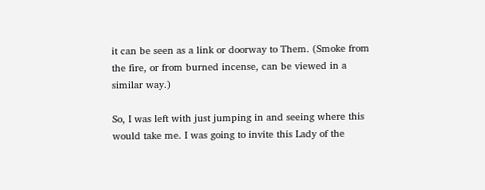it can be seen as a link or doorway to Them. (Smoke from the fire, or from burned incense, can be viewed in a similar way.)

So, I was left with just jumping in and seeing where this would take me. I was going to invite this Lady of the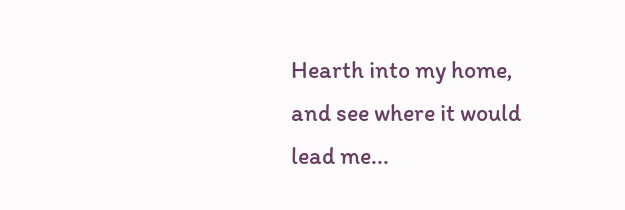Hearth into my home, and see where it would lead me...